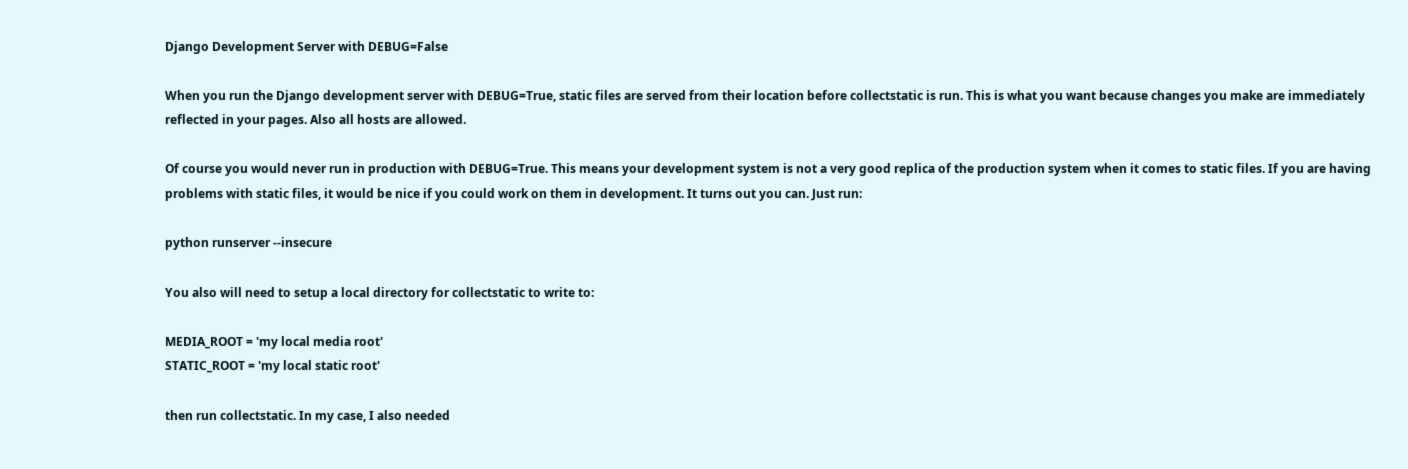Django Development Server with DEBUG=False

When you run the Django development server with DEBUG=True, static files are served from their location before collectstatic is run. This is what you want because changes you make are immediately reflected in your pages. Also all hosts are allowed.

Of course you would never run in production with DEBUG=True. This means your development system is not a very good replica of the production system when it comes to static files. If you are having problems with static files, it would be nice if you could work on them in development. It turns out you can. Just run:

python runserver --insecure

You also will need to setup a local directory for collectstatic to write to:

MEDIA_ROOT = 'my local media root'
STATIC_ROOT = 'my local static root'

then run collectstatic. In my case, I also needed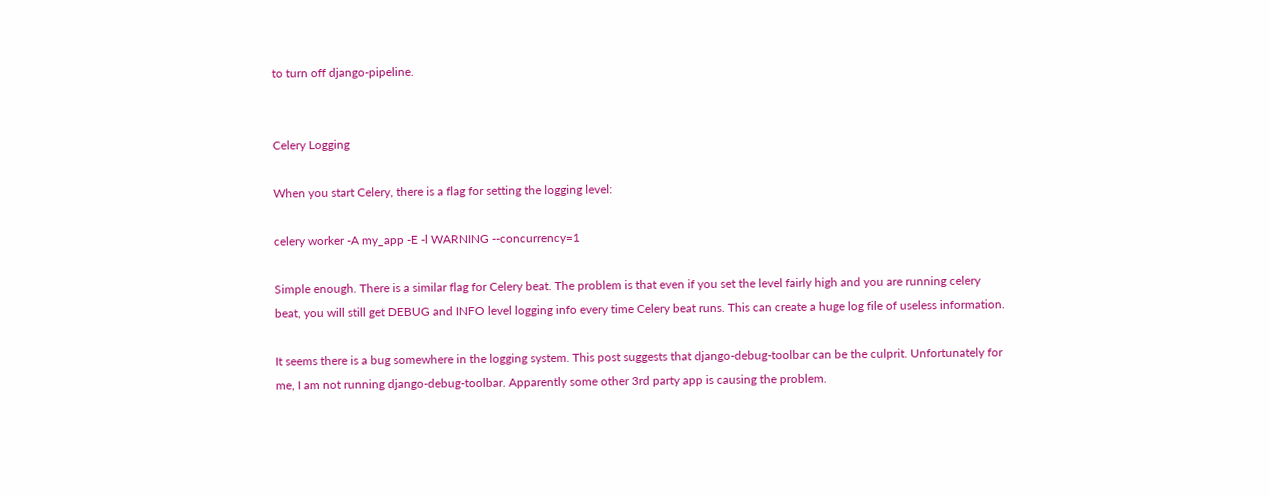to turn off django-pipeline.


Celery Logging

When you start Celery, there is a flag for setting the logging level:

celery worker -A my_app -E -l WARNING --concurrency=1

Simple enough. There is a similar flag for Celery beat. The problem is that even if you set the level fairly high and you are running celery beat, you will still get DEBUG and INFO level logging info every time Celery beat runs. This can create a huge log file of useless information.

It seems there is a bug somewhere in the logging system. This post suggests that django-debug-toolbar can be the culprit. Unfortunately for me, I am not running django-debug-toolbar. Apparently some other 3rd party app is causing the problem.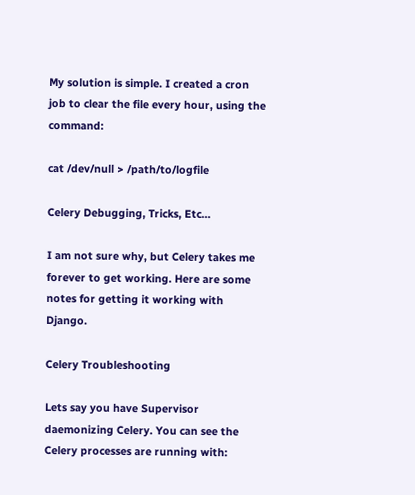My solution is simple. I created a cron job to clear the file every hour, using the command:

cat /dev/null > /path/to/logfile

Celery Debugging, Tricks, Etc…

I am not sure why, but Celery takes me forever to get working. Here are some notes for getting it working with Django.

Celery Troubleshooting

Lets say you have Supervisor daemonizing Celery. You can see the Celery processes are running with: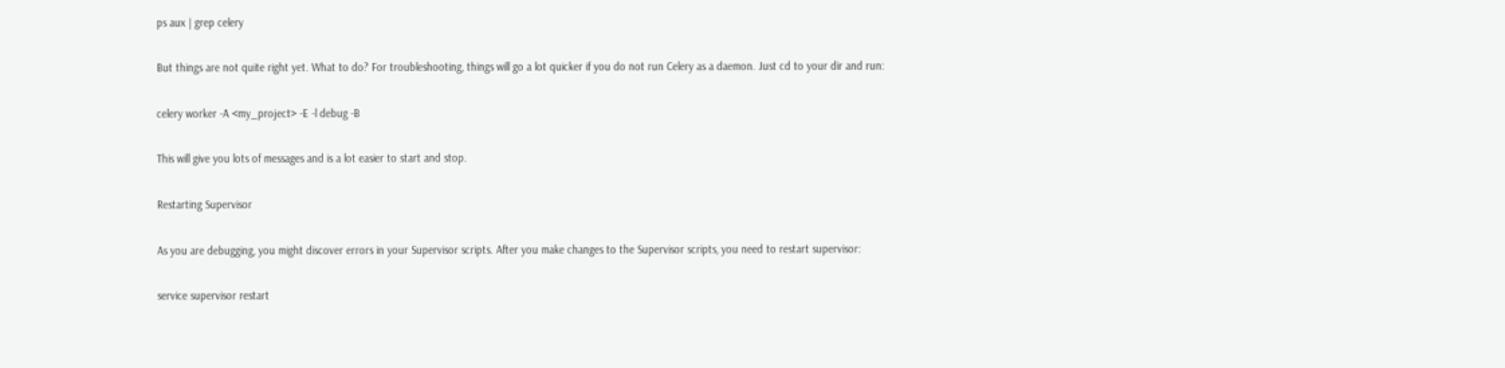ps aux | grep celery

But things are not quite right yet. What to do? For troubleshooting, things will go a lot quicker if you do not run Celery as a daemon. Just cd to your dir and run:

celery worker -A <my_project> -E -l debug -B

This will give you lots of messages and is a lot easier to start and stop.

Restarting Supervisor

As you are debugging, you might discover errors in your Supervisor scripts. After you make changes to the Supervisor scripts, you need to restart supervisor:

service supervisor restart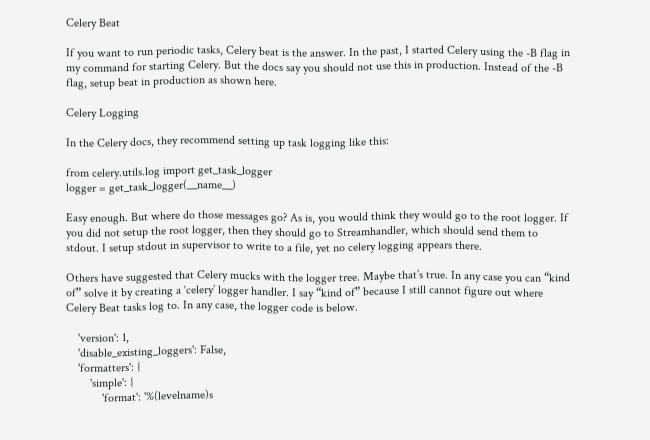Celery Beat

If you want to run periodic tasks, Celery beat is the answer. In the past, I started Celery using the -B flag in my command for starting Celery. But the docs say you should not use this in production. Instead of the -B flag, setup beat in production as shown here.

Celery Logging

In the Celery docs, they recommend setting up task logging like this:

from celery.utils.log import get_task_logger
logger = get_task_logger(__name__)

Easy enough. But where do those messages go? As is, you would think they would go to the root logger. If you did not setup the root logger, then they should go to Streamhandler, which should send them to stdout. I setup stdout in supervisor to write to a file, yet no celery logging appears there.

Others have suggested that Celery mucks with the logger tree. Maybe that’s true. In any case you can “kind of” solve it by creating a ‘celery’ logger handler. I say “kind of” because I still cannot figure out where Celery Beat tasks log to. In any case, the logger code is below.

    'version': 1,
    'disable_existing_loggers': False,
    'formatters': {
        'simple': {
            'format': '%(levelname)s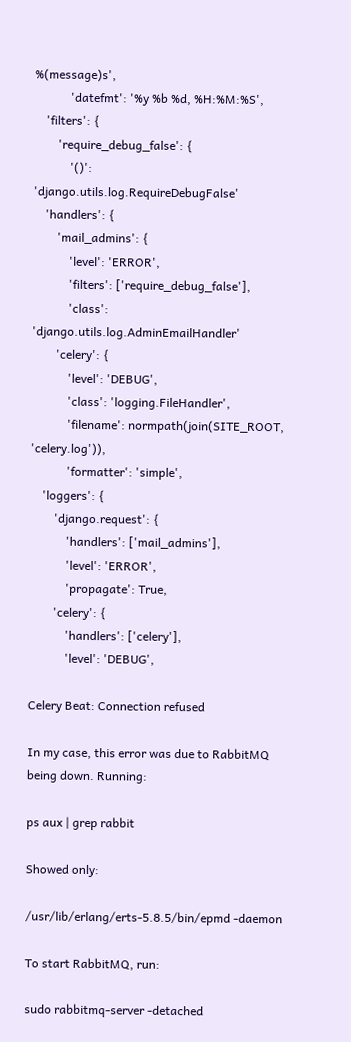%(message)s',
            'datefmt': '%y %b %d, %H:%M:%S',
    'filters': {
        'require_debug_false': {
            '()': 'django.utils.log.RequireDebugFalse'
    'handlers': {
        'mail_admins': {
            'level': 'ERROR',
            'filters': ['require_debug_false'],
            'class': 'django.utils.log.AdminEmailHandler'
        'celery': {
            'level': 'DEBUG',
            'class': 'logging.FileHandler',
            'filename': normpath(join(SITE_ROOT, 'celery.log')),
            'formatter': 'simple',
    'loggers': {
        'django.request': {
            'handlers': ['mail_admins'],
            'level': 'ERROR',
            'propagate': True,
        'celery': {
            'handlers': ['celery'],
            'level': 'DEBUG',

Celery Beat: Connection refused

In my case, this error was due to RabbitMQ being down. Running:

ps aux | grep rabbit

Showed only:

/usr/lib/erlang/erts-5.8.5/bin/epmd -daemon

To start RabbitMQ, run:

sudo rabbitmq-server -detached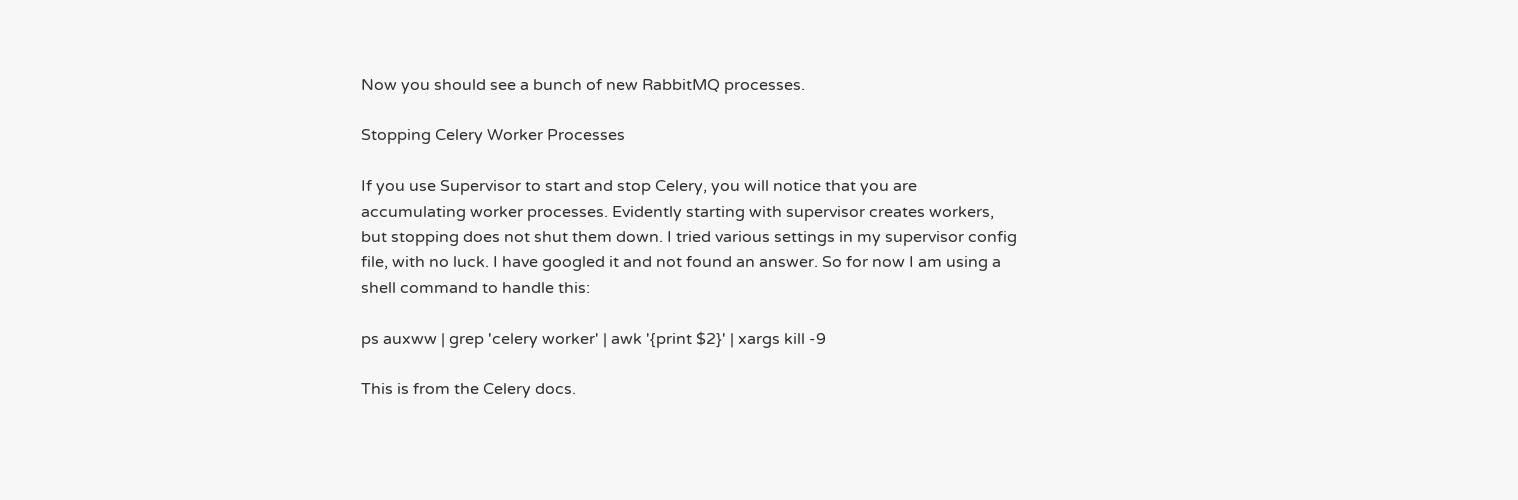Now you should see a bunch of new RabbitMQ processes.

Stopping Celery Worker Processes

If you use Supervisor to start and stop Celery, you will notice that you are accumulating worker processes. Evidently starting with supervisor creates workers, but stopping does not shut them down. I tried various settings in my supervisor config file, with no luck. I have googled it and not found an answer. So for now I am using a shell command to handle this:

ps auxww | grep 'celery worker' | awk '{print $2}' | xargs kill -9

This is from the Celery docs.